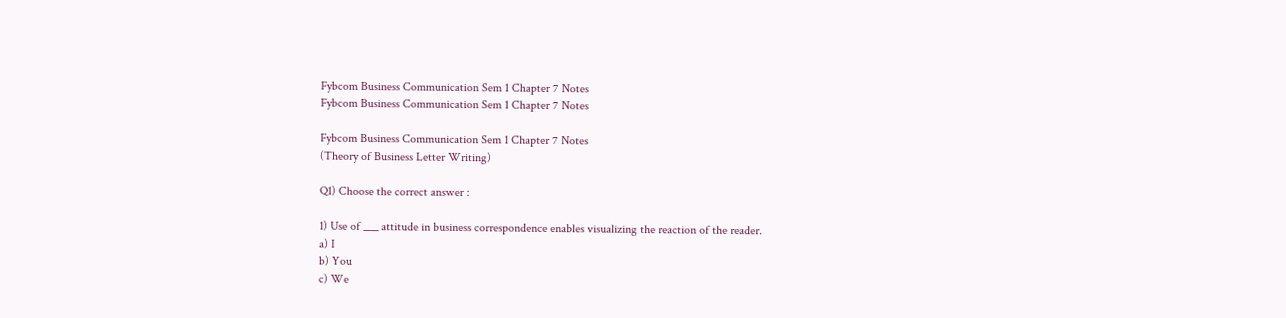Fybcom Business Communication Sem 1 Chapter 7 Notes
Fybcom Business Communication Sem 1 Chapter 7 Notes

Fybcom Business Communication Sem 1 Chapter 7 Notes
(Theory of Business Letter Writing)

Q1) Choose the correct answer :

1) Use of ___ attitude in business correspondence enables visualizing the reaction of the reader.
a) I
b) You
c) We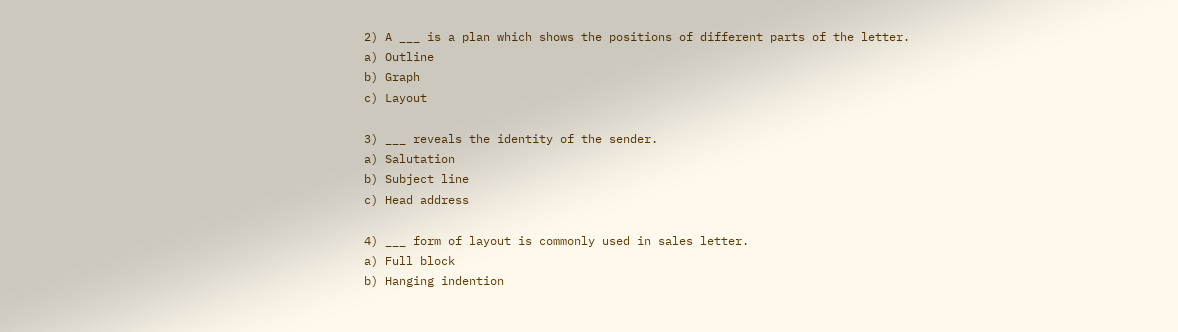2) A ___ is a plan which shows the positions of different parts of the letter.
a) Outline
b) Graph
c) Layout

3) ___ reveals the identity of the sender.
a) Salutation
b) Subject line
c) Head address

4) ___ form of layout is commonly used in sales letter.
a) Full block
b) Hanging indention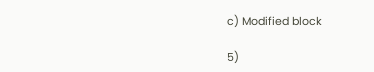c) Modified block

5)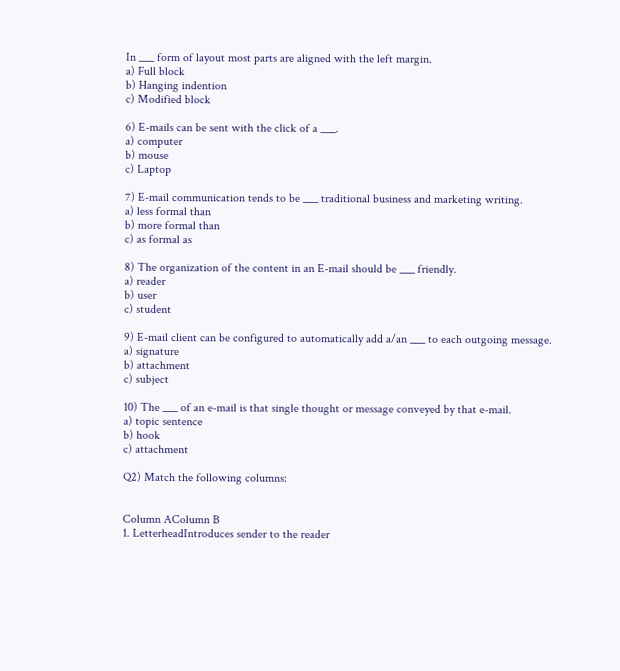In ___ form of layout most parts are aligned with the left margin.
a) Full block
b) Hanging indention
c) Modified block

6) E-mails can be sent with the click of a ___.
a) computer
b) mouse
c) Laptop

7) E-mail communication tends to be ___ traditional business and marketing writing.
a) less formal than
b) more formal than
c) as formal as

8) The organization of the content in an E-mail should be ___ friendly.
a) reader
b) user
c) student

9) E-mail client can be configured to automatically add a/an ___ to each outgoing message.
a) signature
b) attachment
c) subject

10) The ___ of an e-mail is that single thought or message conveyed by that e-mail.
a) topic sentence
b) hook
c) attachment

Q2) Match the following columns:


Column AColumn B
1. LetterheadIntroduces sender to the reader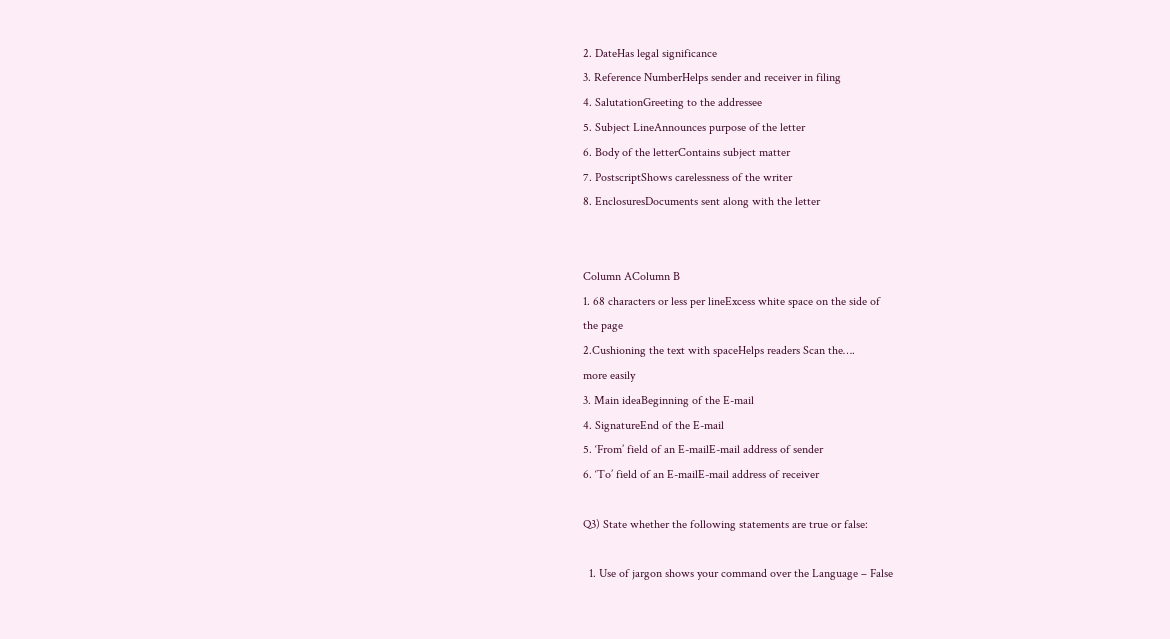2. DateHas legal significance
3. Reference NumberHelps sender and receiver in filing
4. SalutationGreeting to the addressee
5. Subject LineAnnounces purpose of the letter
6. Body of the letterContains subject matter
7. PostscriptShows carelessness of the writer
8. EnclosuresDocuments sent along with the letter


Column AColumn B
1. 68 characters or less per lineExcess white space on the side of
the page
2.Cushioning the text with spaceHelps readers Scan the….
more easily
3. Main ideaBeginning of the E-mail
4. SignatureEnd of the E-mail
5. ‘From’ field of an E-mailE-mail address of sender
6. ‘To’ field of an E-mailE-mail address of receiver

Q3) State whether the following statements are true or false:

  1. Use of jargon shows your command over the Language – False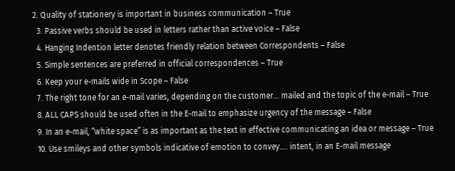2. Quality of stationery is important in business communication – True
  3. Passive verbs should be used in letters rather than active voice – False
  4. Hanging Indention letter denotes friendly relation between Correspondents – False
  5. Simple sentences are preferred in official correspondences – True
  6. Keep your e-mails wide in Scope – False
  7. The right tone for an e-mail varies, depending on the customer… mailed and the topic of the e-mail – True
  8. ALL CAPS should be used often in the E-mail to emphasize urgency of the message – False
  9. In an e-mail, “white space” is as important as the text in effective communicating an idea or message – True
  10. Use smileys and other symbols indicative of emotion to convey…. intent, in an E-mail message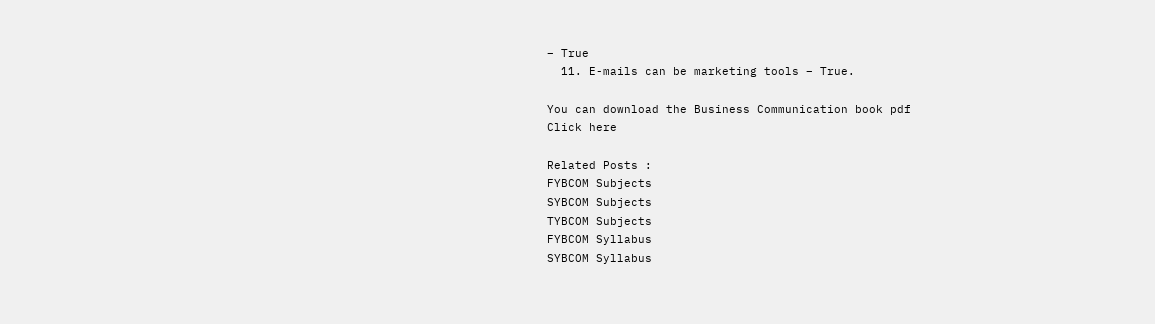– True
  11. E-mails can be marketing tools – True.

You can download the Business Communication book pdf
Click here

Related Posts :
FYBCOM Subjects
SYBCOM Subjects
TYBCOM Subjects
FYBCOM Syllabus
SYBCOM Syllabus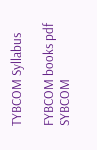TYBCOM Syllabus

FYBCOM books pdf
SYBCOM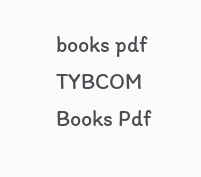books pdf
TYBCOM Books Pdf